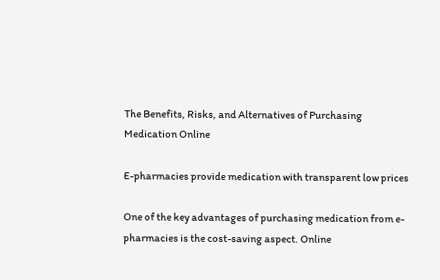The Benefits, Risks, and Alternatives of Purchasing Medication Online

E-pharmacies provide medication with transparent low prices

One of the key advantages of purchasing medication from e-pharmacies is the cost-saving aspect. Online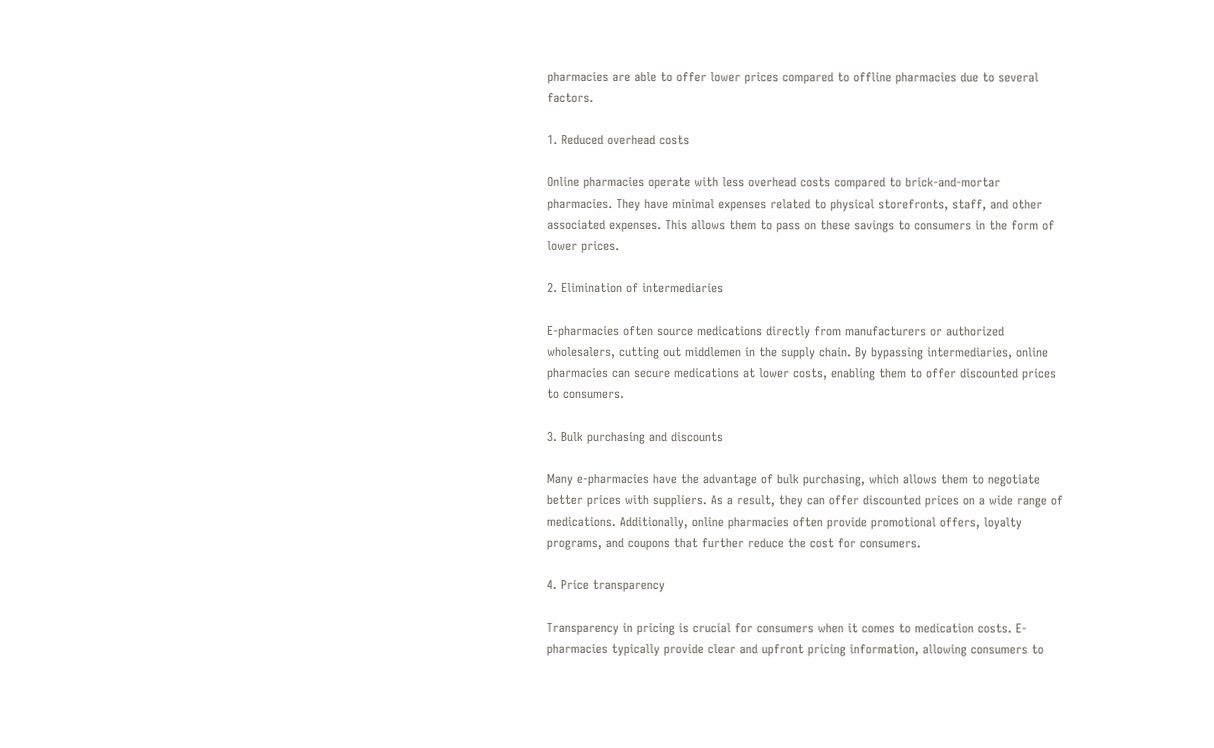pharmacies are able to offer lower prices compared to offline pharmacies due to several factors.

1. Reduced overhead costs

Online pharmacies operate with less overhead costs compared to brick-and-mortar pharmacies. They have minimal expenses related to physical storefronts, staff, and other associated expenses. This allows them to pass on these savings to consumers in the form of lower prices.

2. Elimination of intermediaries

E-pharmacies often source medications directly from manufacturers or authorized wholesalers, cutting out middlemen in the supply chain. By bypassing intermediaries, online pharmacies can secure medications at lower costs, enabling them to offer discounted prices to consumers.

3. Bulk purchasing and discounts

Many e-pharmacies have the advantage of bulk purchasing, which allows them to negotiate better prices with suppliers. As a result, they can offer discounted prices on a wide range of medications. Additionally, online pharmacies often provide promotional offers, loyalty programs, and coupons that further reduce the cost for consumers.

4. Price transparency

Transparency in pricing is crucial for consumers when it comes to medication costs. E-pharmacies typically provide clear and upfront pricing information, allowing consumers to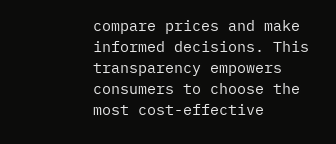compare prices and make informed decisions. This transparency empowers consumers to choose the most cost-effective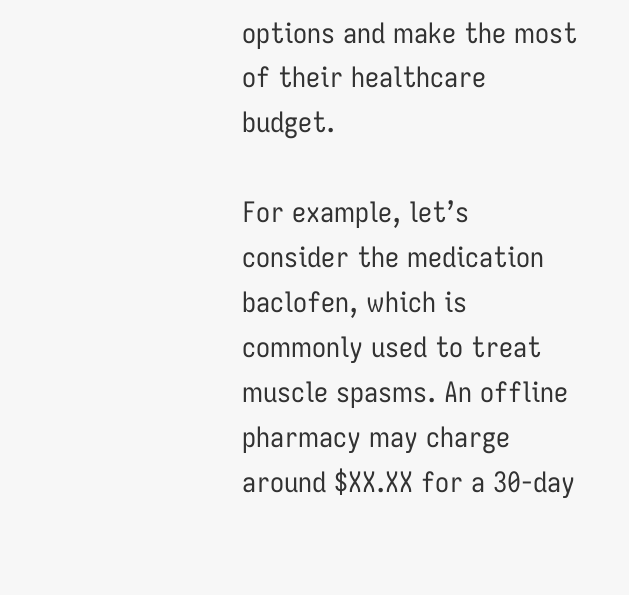options and make the most of their healthcare budget.

For example, let’s consider the medication baclofen, which is commonly used to treat muscle spasms. An offline pharmacy may charge around $XX.XX for a 30-day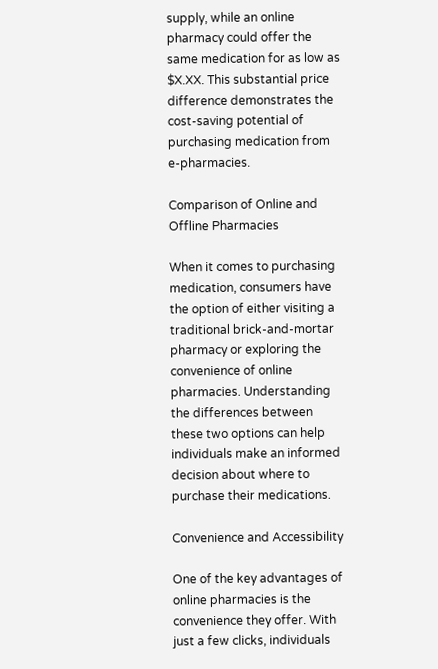supply, while an online pharmacy could offer the same medication for as low as $X.XX. This substantial price difference demonstrates the cost-saving potential of purchasing medication from e-pharmacies.

Comparison of Online and Offline Pharmacies

When it comes to purchasing medication, consumers have the option of either visiting a traditional brick-and-mortar pharmacy or exploring the convenience of online pharmacies. Understanding the differences between these two options can help individuals make an informed decision about where to purchase their medications.

Convenience and Accessibility

One of the key advantages of online pharmacies is the convenience they offer. With just a few clicks, individuals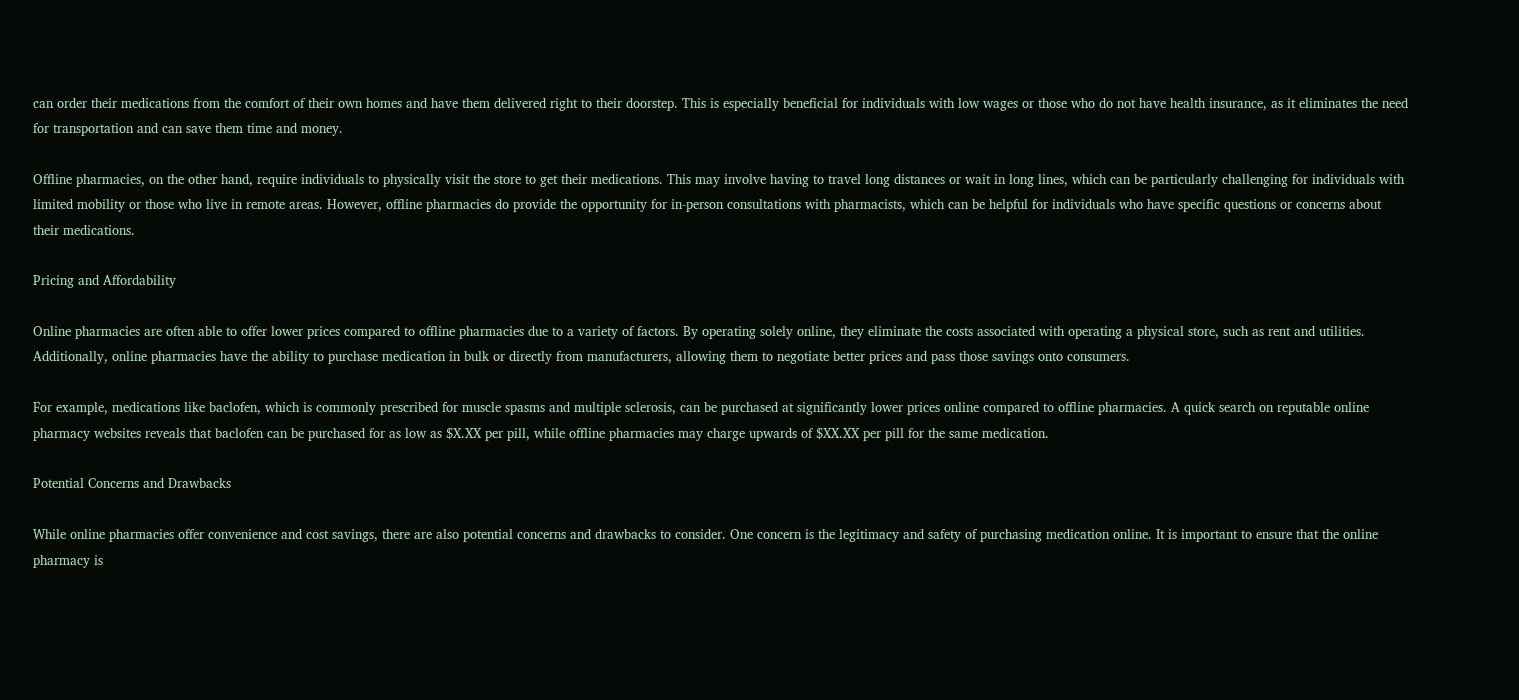can order their medications from the comfort of their own homes and have them delivered right to their doorstep. This is especially beneficial for individuals with low wages or those who do not have health insurance, as it eliminates the need for transportation and can save them time and money.

Offline pharmacies, on the other hand, require individuals to physically visit the store to get their medications. This may involve having to travel long distances or wait in long lines, which can be particularly challenging for individuals with limited mobility or those who live in remote areas. However, offline pharmacies do provide the opportunity for in-person consultations with pharmacists, which can be helpful for individuals who have specific questions or concerns about their medications.

Pricing and Affordability

Online pharmacies are often able to offer lower prices compared to offline pharmacies due to a variety of factors. By operating solely online, they eliminate the costs associated with operating a physical store, such as rent and utilities. Additionally, online pharmacies have the ability to purchase medication in bulk or directly from manufacturers, allowing them to negotiate better prices and pass those savings onto consumers.

For example, medications like baclofen, which is commonly prescribed for muscle spasms and multiple sclerosis, can be purchased at significantly lower prices online compared to offline pharmacies. A quick search on reputable online pharmacy websites reveals that baclofen can be purchased for as low as $X.XX per pill, while offline pharmacies may charge upwards of $XX.XX per pill for the same medication.

Potential Concerns and Drawbacks

While online pharmacies offer convenience and cost savings, there are also potential concerns and drawbacks to consider. One concern is the legitimacy and safety of purchasing medication online. It is important to ensure that the online pharmacy is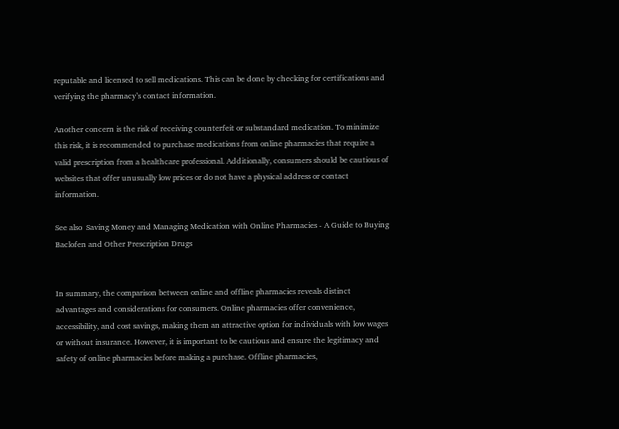reputable and licensed to sell medications. This can be done by checking for certifications and verifying the pharmacy’s contact information.

Another concern is the risk of receiving counterfeit or substandard medication. To minimize this risk, it is recommended to purchase medications from online pharmacies that require a valid prescription from a healthcare professional. Additionally, consumers should be cautious of websites that offer unusually low prices or do not have a physical address or contact information.

See also  Saving Money and Managing Medication with Online Pharmacies - A Guide to Buying Baclofen and Other Prescription Drugs


In summary, the comparison between online and offline pharmacies reveals distinct advantages and considerations for consumers. Online pharmacies offer convenience, accessibility, and cost savings, making them an attractive option for individuals with low wages or without insurance. However, it is important to be cautious and ensure the legitimacy and safety of online pharmacies before making a purchase. Offline pharmacies,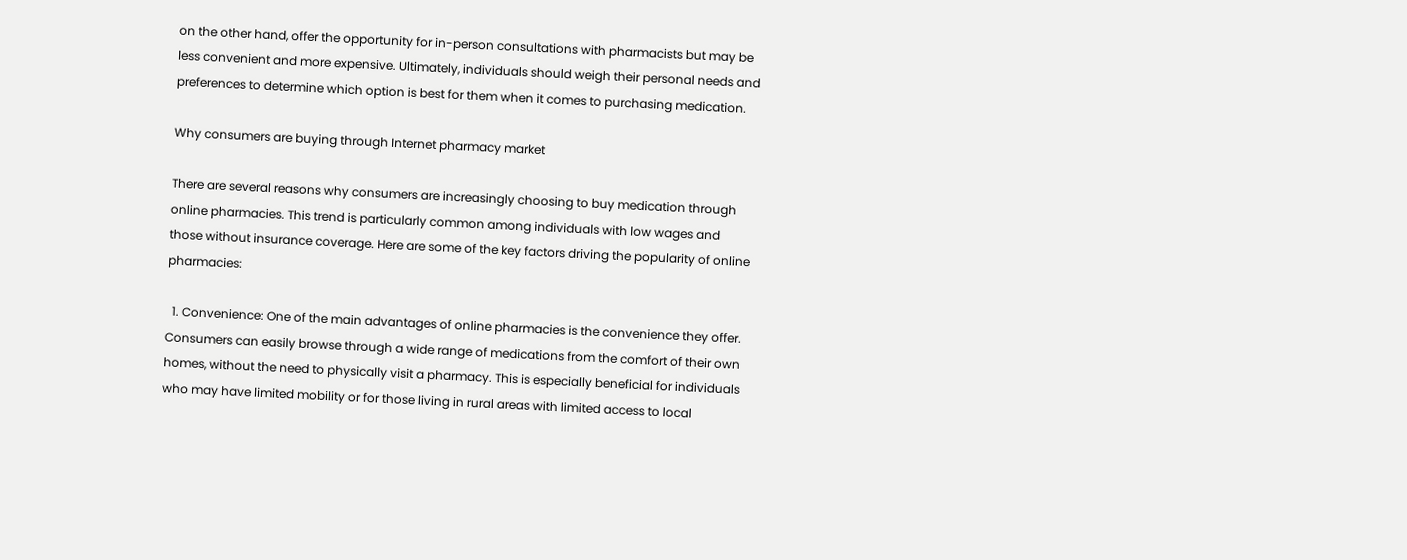on the other hand, offer the opportunity for in-person consultations with pharmacists but may be less convenient and more expensive. Ultimately, individuals should weigh their personal needs and preferences to determine which option is best for them when it comes to purchasing medication.

Why consumers are buying through Internet pharmacy market

There are several reasons why consumers are increasingly choosing to buy medication through online pharmacies. This trend is particularly common among individuals with low wages and those without insurance coverage. Here are some of the key factors driving the popularity of online pharmacies:

  1. Convenience: One of the main advantages of online pharmacies is the convenience they offer. Consumers can easily browse through a wide range of medications from the comfort of their own homes, without the need to physically visit a pharmacy. This is especially beneficial for individuals who may have limited mobility or for those living in rural areas with limited access to local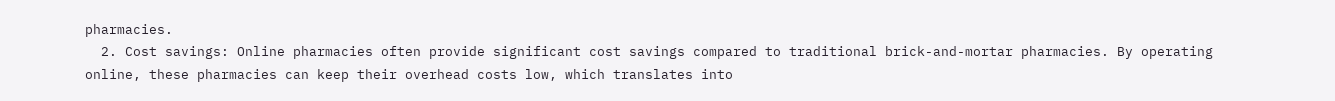pharmacies.
  2. Cost savings: Online pharmacies often provide significant cost savings compared to traditional brick-and-mortar pharmacies. By operating online, these pharmacies can keep their overhead costs low, which translates into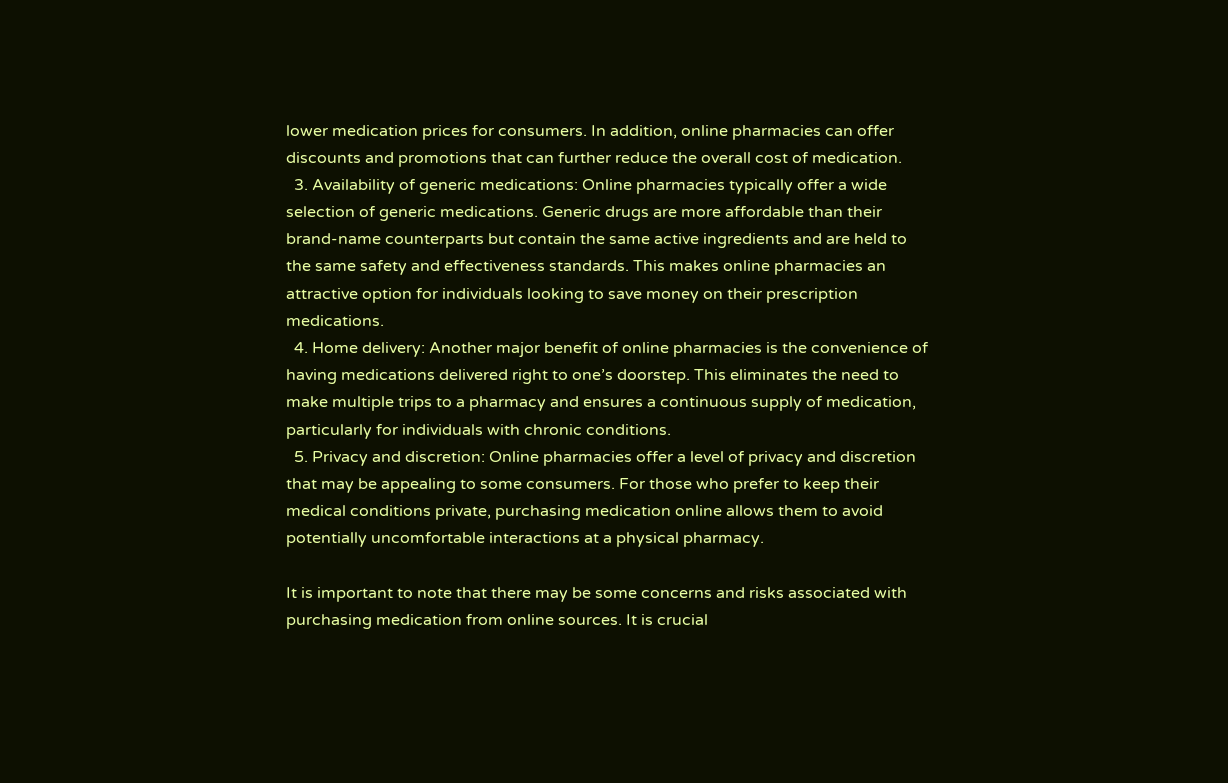lower medication prices for consumers. In addition, online pharmacies can offer discounts and promotions that can further reduce the overall cost of medication.
  3. Availability of generic medications: Online pharmacies typically offer a wide selection of generic medications. Generic drugs are more affordable than their brand-name counterparts but contain the same active ingredients and are held to the same safety and effectiveness standards. This makes online pharmacies an attractive option for individuals looking to save money on their prescription medications.
  4. Home delivery: Another major benefit of online pharmacies is the convenience of having medications delivered right to one’s doorstep. This eliminates the need to make multiple trips to a pharmacy and ensures a continuous supply of medication, particularly for individuals with chronic conditions.
  5. Privacy and discretion: Online pharmacies offer a level of privacy and discretion that may be appealing to some consumers. For those who prefer to keep their medical conditions private, purchasing medication online allows them to avoid potentially uncomfortable interactions at a physical pharmacy.

It is important to note that there may be some concerns and risks associated with purchasing medication from online sources. It is crucial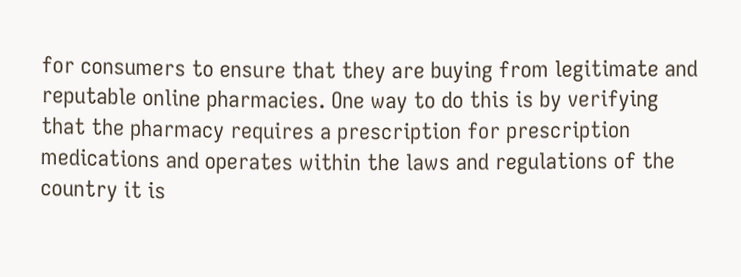for consumers to ensure that they are buying from legitimate and reputable online pharmacies. One way to do this is by verifying that the pharmacy requires a prescription for prescription medications and operates within the laws and regulations of the country it is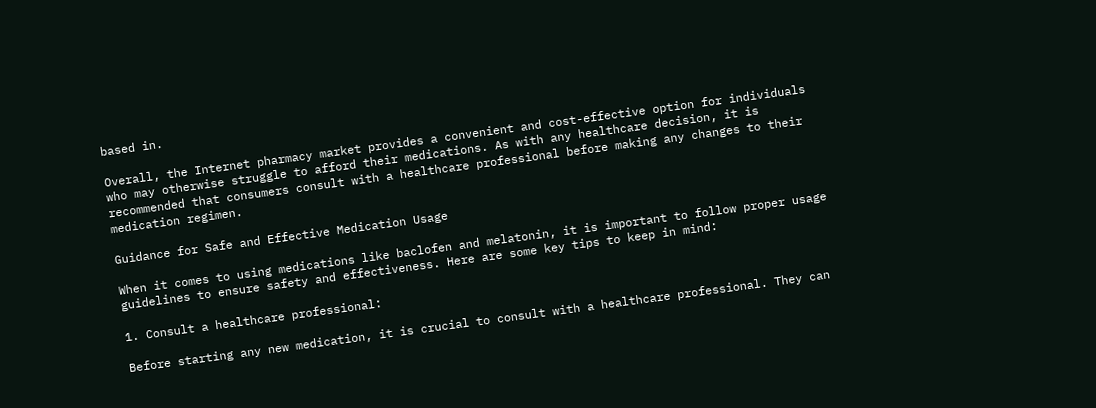based in.

Overall, the Internet pharmacy market provides a convenient and cost-effective option for individuals who may otherwise struggle to afford their medications. As with any healthcare decision, it is recommended that consumers consult with a healthcare professional before making any changes to their medication regimen.

Guidance for Safe and Effective Medication Usage

When it comes to using medications like baclofen and melatonin, it is important to follow proper usage guidelines to ensure safety and effectiveness. Here are some key tips to keep in mind:

1. Consult a healthcare professional:

Before starting any new medication, it is crucial to consult with a healthcare professional. They can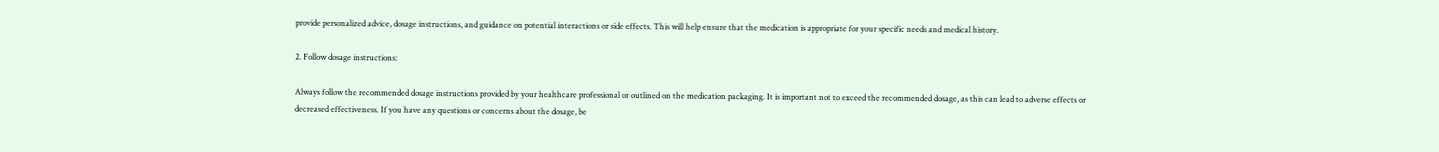provide personalized advice, dosage instructions, and guidance on potential interactions or side effects. This will help ensure that the medication is appropriate for your specific needs and medical history.

2. Follow dosage instructions:

Always follow the recommended dosage instructions provided by your healthcare professional or outlined on the medication packaging. It is important not to exceed the recommended dosage, as this can lead to adverse effects or decreased effectiveness. If you have any questions or concerns about the dosage, be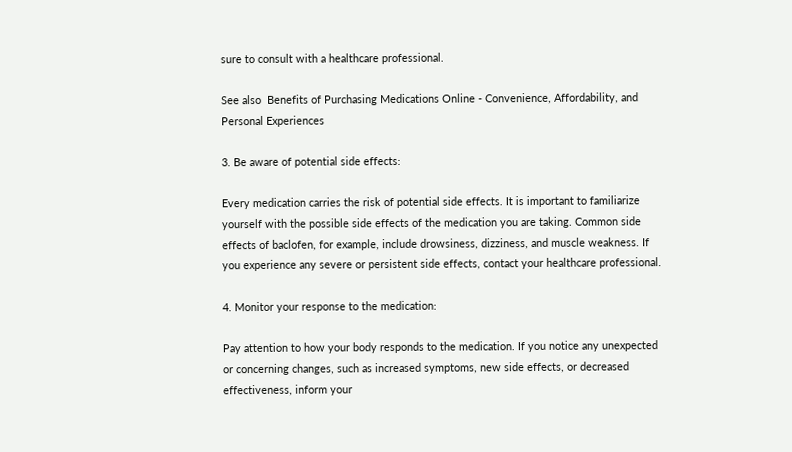sure to consult with a healthcare professional.

See also  Benefits of Purchasing Medications Online - Convenience, Affordability, and Personal Experiences

3. Be aware of potential side effects:

Every medication carries the risk of potential side effects. It is important to familiarize yourself with the possible side effects of the medication you are taking. Common side effects of baclofen, for example, include drowsiness, dizziness, and muscle weakness. If you experience any severe or persistent side effects, contact your healthcare professional.

4. Monitor your response to the medication:

Pay attention to how your body responds to the medication. If you notice any unexpected or concerning changes, such as increased symptoms, new side effects, or decreased effectiveness, inform your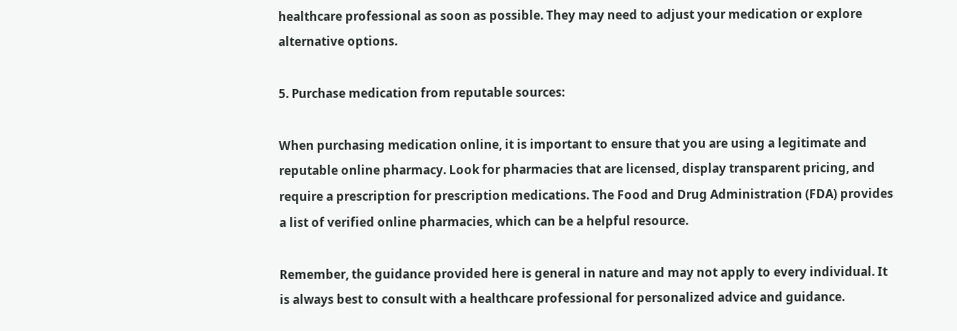healthcare professional as soon as possible. They may need to adjust your medication or explore alternative options.

5. Purchase medication from reputable sources:

When purchasing medication online, it is important to ensure that you are using a legitimate and reputable online pharmacy. Look for pharmacies that are licensed, display transparent pricing, and require a prescription for prescription medications. The Food and Drug Administration (FDA) provides a list of verified online pharmacies, which can be a helpful resource.

Remember, the guidance provided here is general in nature and may not apply to every individual. It is always best to consult with a healthcare professional for personalized advice and guidance.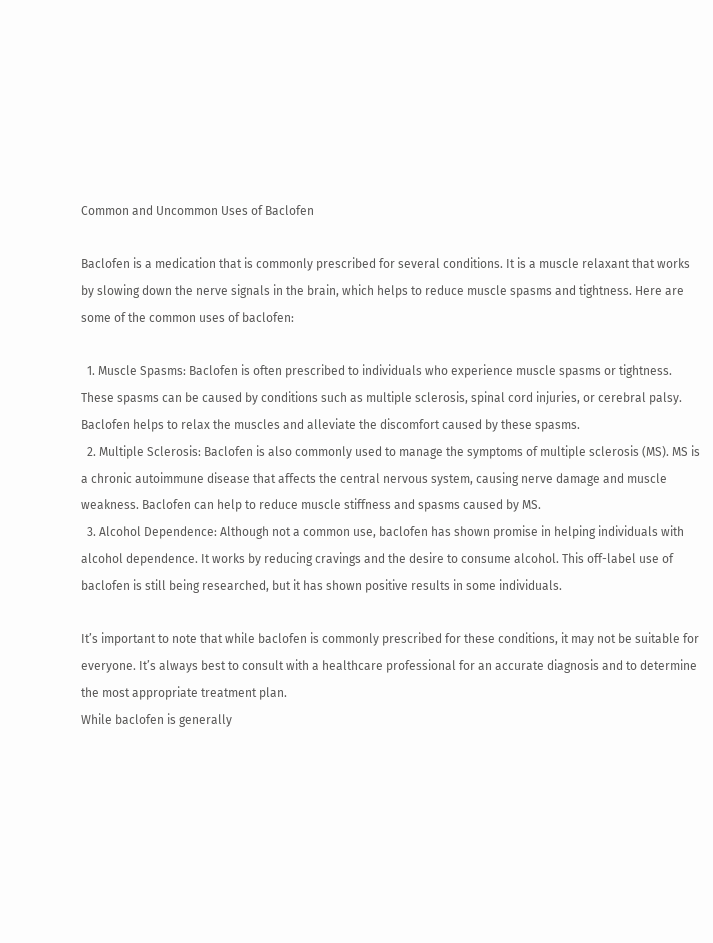Common and Uncommon Uses of Baclofen

Baclofen is a medication that is commonly prescribed for several conditions. It is a muscle relaxant that works by slowing down the nerve signals in the brain, which helps to reduce muscle spasms and tightness. Here are some of the common uses of baclofen:

  1. Muscle Spasms: Baclofen is often prescribed to individuals who experience muscle spasms or tightness. These spasms can be caused by conditions such as multiple sclerosis, spinal cord injuries, or cerebral palsy. Baclofen helps to relax the muscles and alleviate the discomfort caused by these spasms.
  2. Multiple Sclerosis: Baclofen is also commonly used to manage the symptoms of multiple sclerosis (MS). MS is a chronic autoimmune disease that affects the central nervous system, causing nerve damage and muscle weakness. Baclofen can help to reduce muscle stiffness and spasms caused by MS.
  3. Alcohol Dependence: Although not a common use, baclofen has shown promise in helping individuals with alcohol dependence. It works by reducing cravings and the desire to consume alcohol. This off-label use of baclofen is still being researched, but it has shown positive results in some individuals.

It’s important to note that while baclofen is commonly prescribed for these conditions, it may not be suitable for everyone. It’s always best to consult with a healthcare professional for an accurate diagnosis and to determine the most appropriate treatment plan.
While baclofen is generally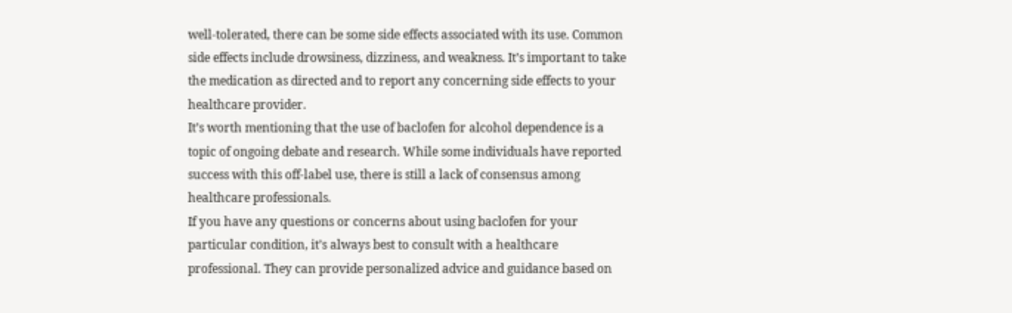well-tolerated, there can be some side effects associated with its use. Common side effects include drowsiness, dizziness, and weakness. It’s important to take the medication as directed and to report any concerning side effects to your healthcare provider.
It’s worth mentioning that the use of baclofen for alcohol dependence is a topic of ongoing debate and research. While some individuals have reported success with this off-label use, there is still a lack of consensus among healthcare professionals.
If you have any questions or concerns about using baclofen for your particular condition, it’s always best to consult with a healthcare professional. They can provide personalized advice and guidance based on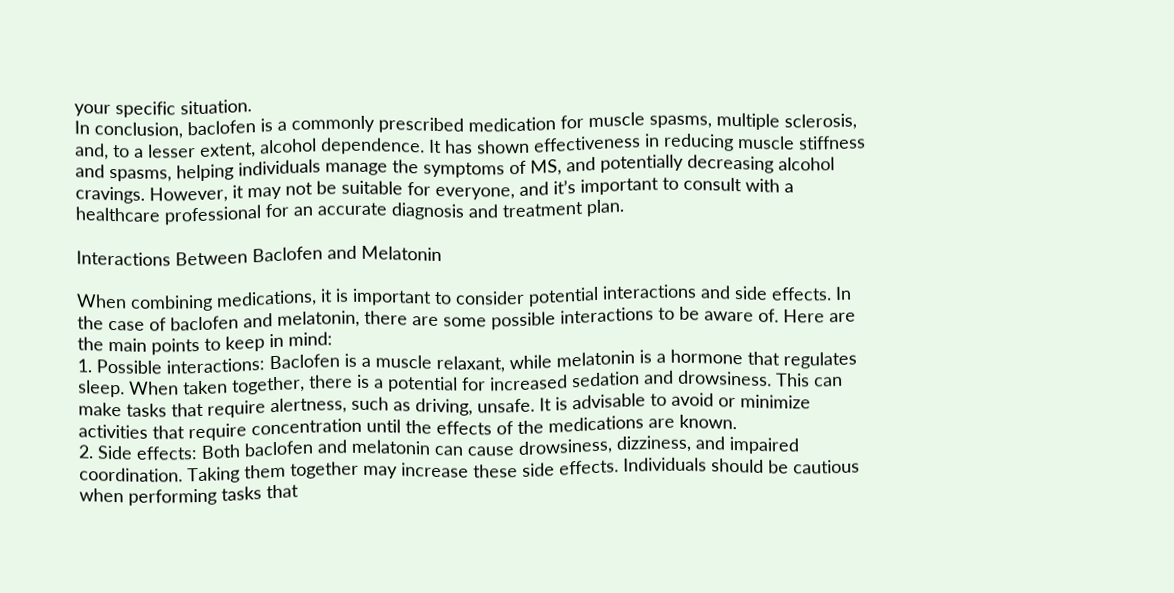your specific situation.
In conclusion, baclofen is a commonly prescribed medication for muscle spasms, multiple sclerosis, and, to a lesser extent, alcohol dependence. It has shown effectiveness in reducing muscle stiffness and spasms, helping individuals manage the symptoms of MS, and potentially decreasing alcohol cravings. However, it may not be suitable for everyone, and it’s important to consult with a healthcare professional for an accurate diagnosis and treatment plan.

Interactions Between Baclofen and Melatonin

When combining medications, it is important to consider potential interactions and side effects. In the case of baclofen and melatonin, there are some possible interactions to be aware of. Here are the main points to keep in mind:
1. Possible interactions: Baclofen is a muscle relaxant, while melatonin is a hormone that regulates sleep. When taken together, there is a potential for increased sedation and drowsiness. This can make tasks that require alertness, such as driving, unsafe. It is advisable to avoid or minimize activities that require concentration until the effects of the medications are known.
2. Side effects: Both baclofen and melatonin can cause drowsiness, dizziness, and impaired coordination. Taking them together may increase these side effects. Individuals should be cautious when performing tasks that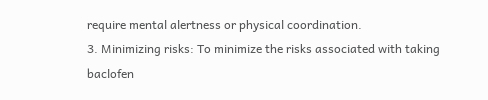require mental alertness or physical coordination.
3. Minimizing risks: To minimize the risks associated with taking baclofen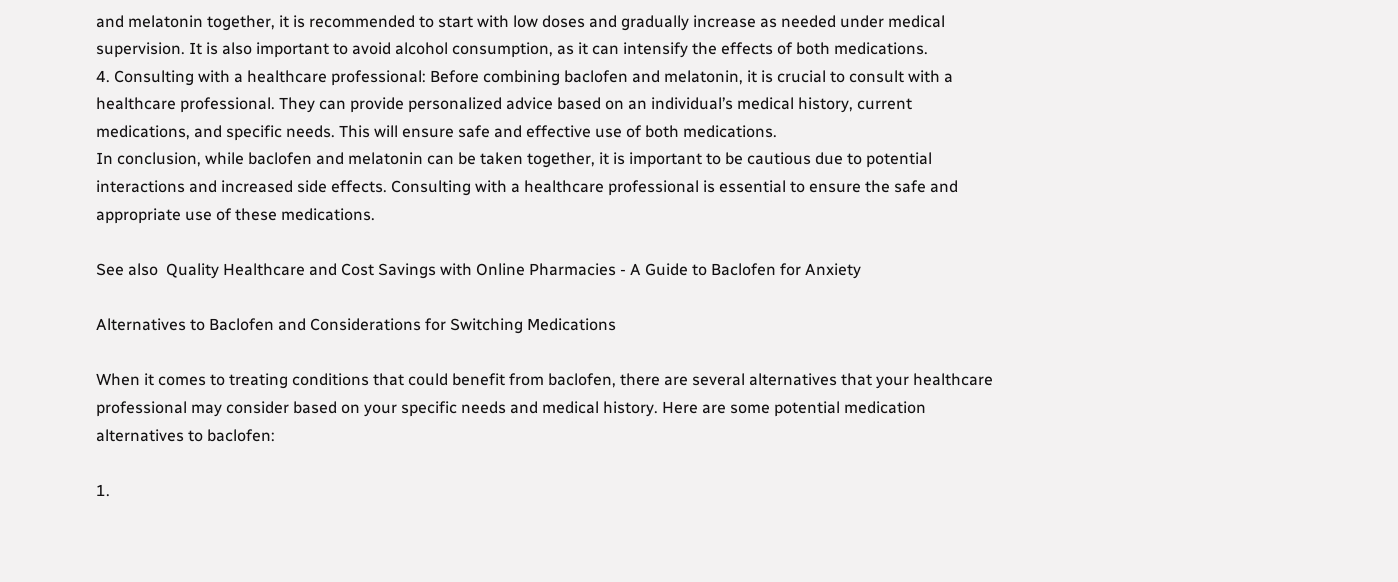and melatonin together, it is recommended to start with low doses and gradually increase as needed under medical supervision. It is also important to avoid alcohol consumption, as it can intensify the effects of both medications.
4. Consulting with a healthcare professional: Before combining baclofen and melatonin, it is crucial to consult with a healthcare professional. They can provide personalized advice based on an individual’s medical history, current medications, and specific needs. This will ensure safe and effective use of both medications.
In conclusion, while baclofen and melatonin can be taken together, it is important to be cautious due to potential interactions and increased side effects. Consulting with a healthcare professional is essential to ensure the safe and appropriate use of these medications.

See also  Quality Healthcare and Cost Savings with Online Pharmacies - A Guide to Baclofen for Anxiety

Alternatives to Baclofen and Considerations for Switching Medications

When it comes to treating conditions that could benefit from baclofen, there are several alternatives that your healthcare professional may consider based on your specific needs and medical history. Here are some potential medication alternatives to baclofen:

1.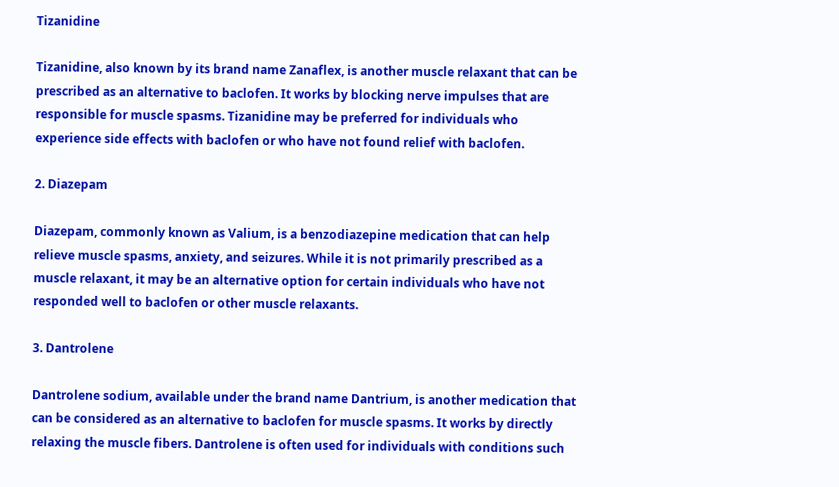Tizanidine

Tizanidine, also known by its brand name Zanaflex, is another muscle relaxant that can be prescribed as an alternative to baclofen. It works by blocking nerve impulses that are responsible for muscle spasms. Tizanidine may be preferred for individuals who experience side effects with baclofen or who have not found relief with baclofen.

2. Diazepam

Diazepam, commonly known as Valium, is a benzodiazepine medication that can help relieve muscle spasms, anxiety, and seizures. While it is not primarily prescribed as a muscle relaxant, it may be an alternative option for certain individuals who have not responded well to baclofen or other muscle relaxants.

3. Dantrolene

Dantrolene sodium, available under the brand name Dantrium, is another medication that can be considered as an alternative to baclofen for muscle spasms. It works by directly relaxing the muscle fibers. Dantrolene is often used for individuals with conditions such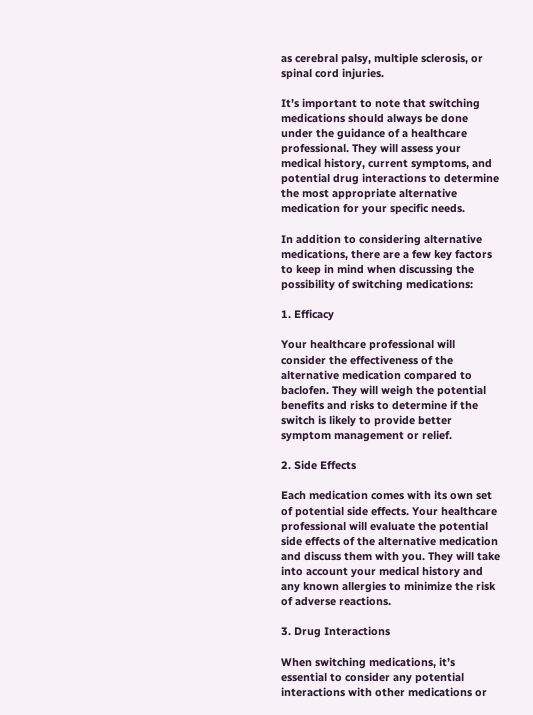as cerebral palsy, multiple sclerosis, or spinal cord injuries.

It’s important to note that switching medications should always be done under the guidance of a healthcare professional. They will assess your medical history, current symptoms, and potential drug interactions to determine the most appropriate alternative medication for your specific needs.

In addition to considering alternative medications, there are a few key factors to keep in mind when discussing the possibility of switching medications:

1. Efficacy

Your healthcare professional will consider the effectiveness of the alternative medication compared to baclofen. They will weigh the potential benefits and risks to determine if the switch is likely to provide better symptom management or relief.

2. Side Effects

Each medication comes with its own set of potential side effects. Your healthcare professional will evaluate the potential side effects of the alternative medication and discuss them with you. They will take into account your medical history and any known allergies to minimize the risk of adverse reactions.

3. Drug Interactions

When switching medications, it’s essential to consider any potential interactions with other medications or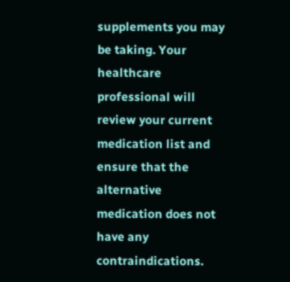supplements you may be taking. Your healthcare professional will review your current medication list and ensure that the alternative medication does not have any contraindications.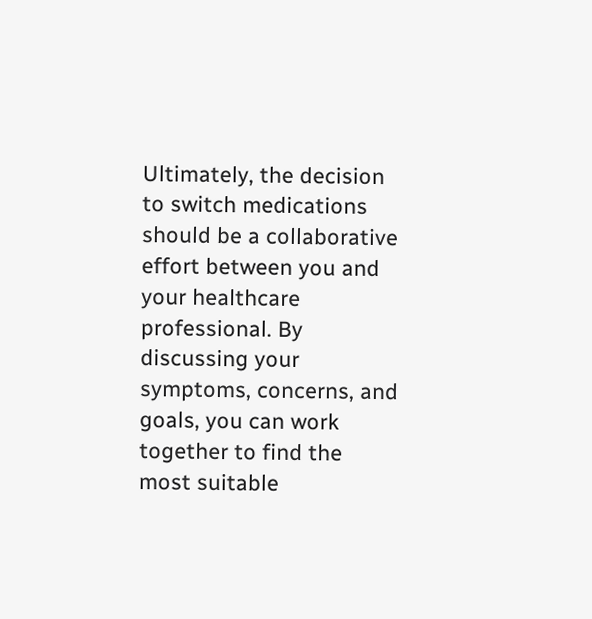Ultimately, the decision to switch medications should be a collaborative effort between you and your healthcare professional. By discussing your symptoms, concerns, and goals, you can work together to find the most suitable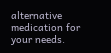alternative medication for your needs.